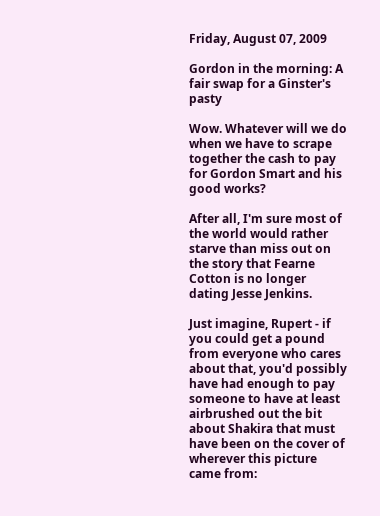Friday, August 07, 2009

Gordon in the morning: A fair swap for a Ginster's pasty

Wow. Whatever will we do when we have to scrape together the cash to pay for Gordon Smart and his good works?

After all, I'm sure most of the world would rather starve than miss out on the story that Fearne Cotton is no longer dating Jesse Jenkins.

Just imagine, Rupert - if you could get a pound from everyone who cares about that, you'd possibly have had enough to pay someone to have at least airbrushed out the bit about Shakira that must have been on the cover of wherever this picture came from: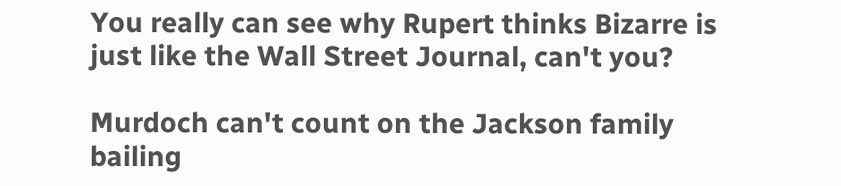You really can see why Rupert thinks Bizarre is just like the Wall Street Journal, can't you?

Murdoch can't count on the Jackson family bailing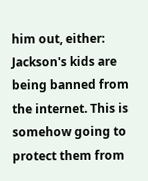him out, either: Jackson's kids are being banned from the internet. This is somehow going to protect them from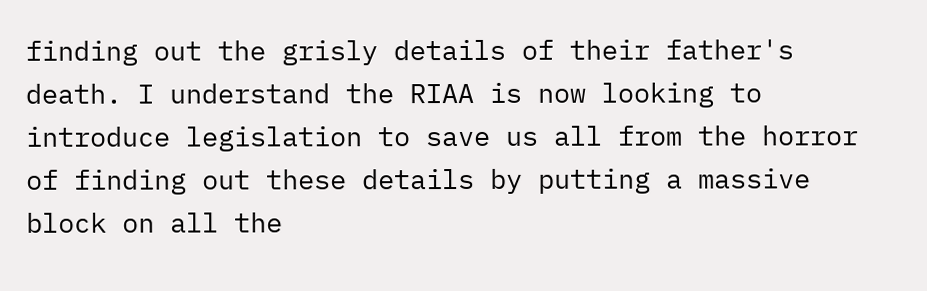finding out the grisly details of their father's death. I understand the RIAA is now looking to introduce legislation to save us all from the horror of finding out these details by putting a massive block on all the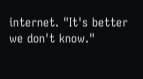internet. "It's better we don't know."